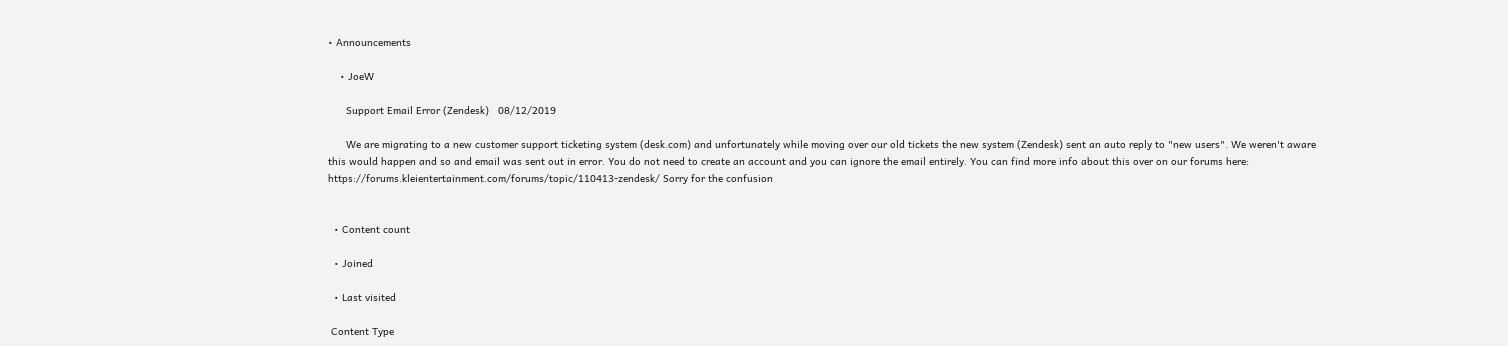• Announcements

    • JoeW

      Support Email Error (Zendesk)   08/12/2019

      We are migrating to a new customer support ticketing system (desk.com) and unfortunately while moving over our old tickets the new system (Zendesk) sent an auto reply to "new users". We weren't aware this would happen and so and email was sent out in error. You do not need to create an account and you can ignore the email entirely. You can find more info about this over on our forums here: https://forums.kleientertainment.com/forums/topic/110413-zendesk/ Sorry for the confusion


  • Content count

  • Joined

  • Last visited

 Content Type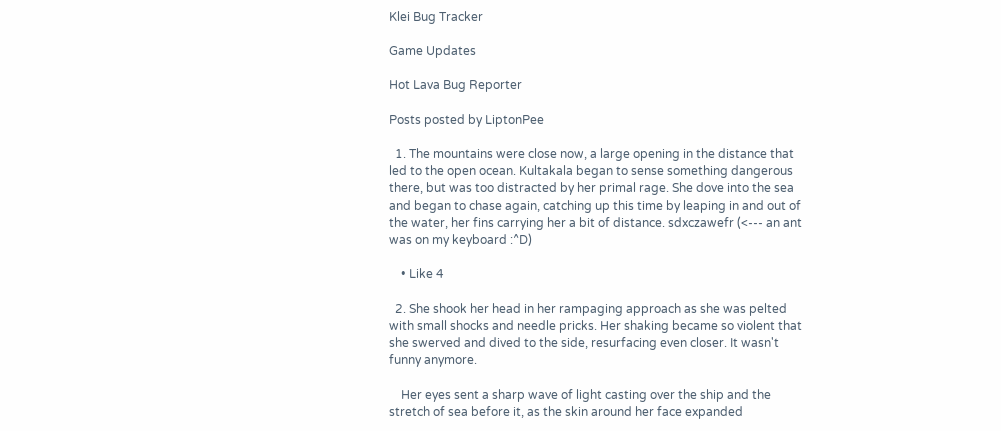Klei Bug Tracker

Game Updates

Hot Lava Bug Reporter

Posts posted by LiptonPee

  1. The mountains were close now, a large opening in the distance that led to the open ocean. Kultakala began to sense something dangerous there, but was too distracted by her primal rage. She dove into the sea and began to chase again, catching up this time by leaping in and out of the water, her fins carrying her a bit of distance. sdxczawefr (<--- an ant was on my keyboard :^D)

    • Like 4

  2. She shook her head in her rampaging approach as she was pelted with small shocks and needle pricks. Her shaking became so violent that she swerved and dived to the side, resurfacing even closer. It wasn't funny anymore.

    Her eyes sent a sharp wave of light casting over the ship and the stretch of sea before it, as the skin around her face expanded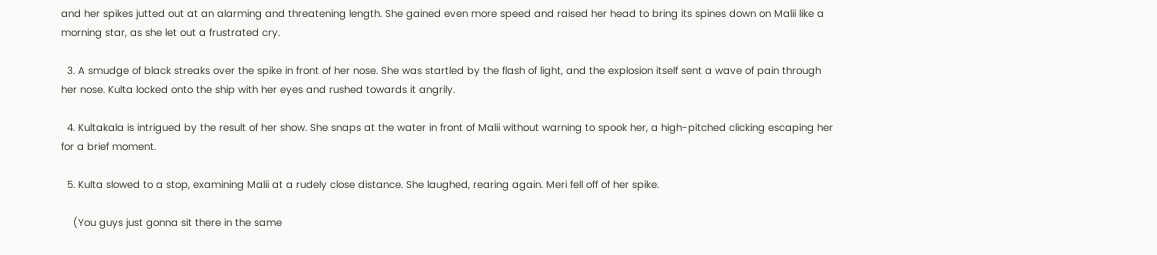and her spikes jutted out at an alarming and threatening length. She gained even more speed and raised her head to bring its spines down on Malii like a morning star, as she let out a frustrated cry.

  3. A smudge of black streaks over the spike in front of her nose. She was startled by the flash of light, and the explosion itself sent a wave of pain through her nose. Kulta locked onto the ship with her eyes and rushed towards it angrily.

  4. Kultakala is intrigued by the result of her show. She snaps at the water in front of Malii without warning to spook her, a high-pitched clicking escaping her for a brief moment.

  5. Kulta slowed to a stop, examining Malii at a rudely close distance. She laughed, rearing again. Meri fell off of her spike.

    (You guys just gonna sit there in the same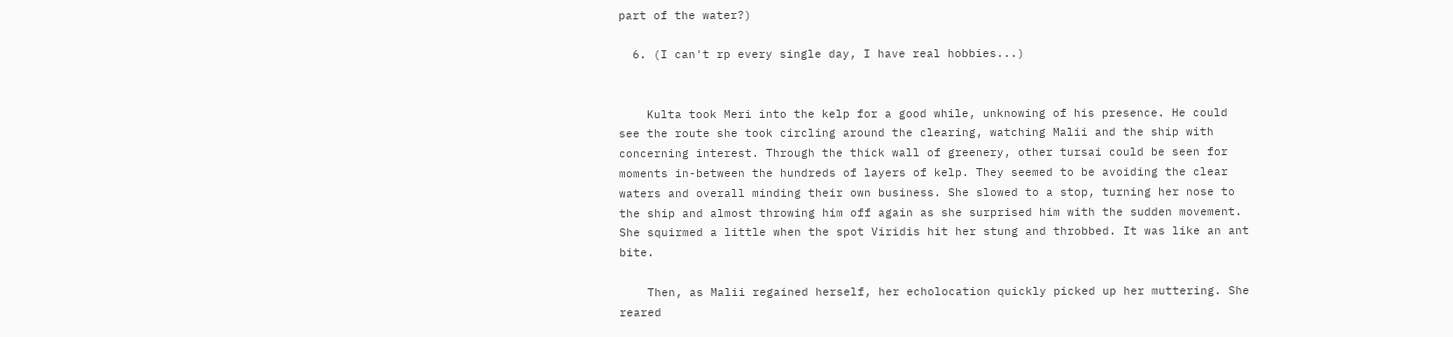part of the water?)

  6. (I can't rp every single day, I have real hobbies...)


    Kulta took Meri into the kelp for a good while, unknowing of his presence. He could see the route she took circling around the clearing, watching Malii and the ship with concerning interest. Through the thick wall of greenery, other tursai could be seen for moments in-between the hundreds of layers of kelp. They seemed to be avoiding the clear waters and overall minding their own business. She slowed to a stop, turning her nose to the ship and almost throwing him off again as she surprised him with the sudden movement. She squirmed a little when the spot Viridis hit her stung and throbbed. It was like an ant bite.

    Then, as Malii regained herself, her echolocation quickly picked up her muttering. She reared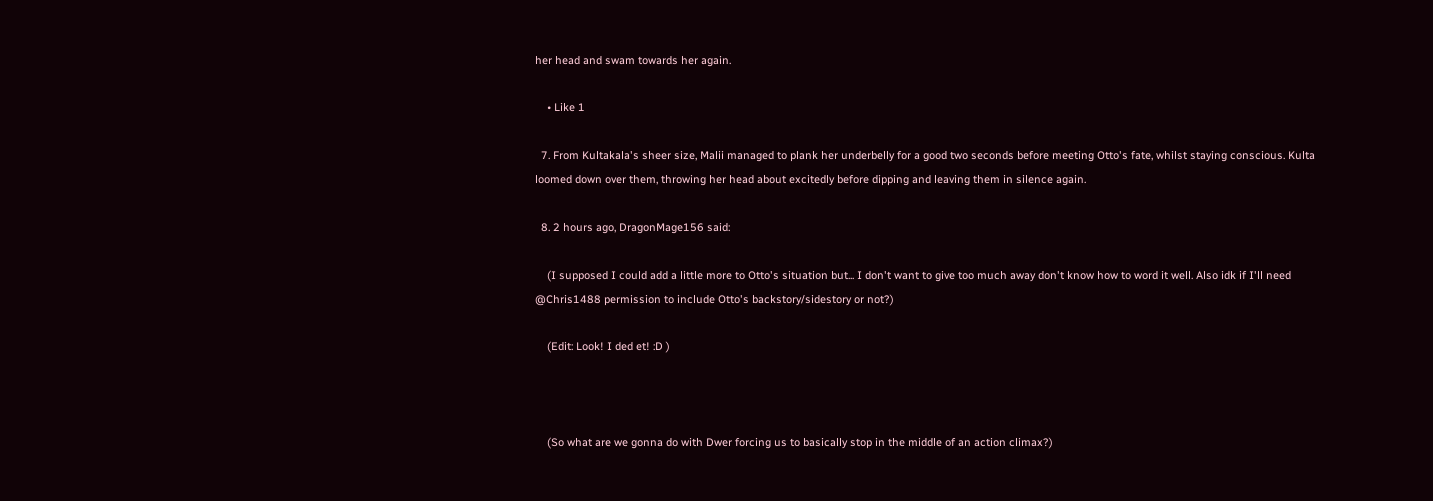her head and swam towards her again.

    • Like 1

  7. From Kultakala's sheer size, Malii managed to plank her underbelly for a good two seconds before meeting Otto's fate, whilst staying conscious. Kulta loomed down over them, throwing her head about excitedly before dipping and leaving them in silence again.

  8. 2 hours ago, DragonMage156 said:

    (I supposed I could add a little more to Otto's situation but... I don't want to give too much away don't know how to word it well. Also idk if I'll need @Chris1488 permission to include Otto's backstory/sidestory or not?)

    (Edit: Look! I ded et! :D )



    (So what are we gonna do with Dwer forcing us to basically stop in the middle of an action climax?)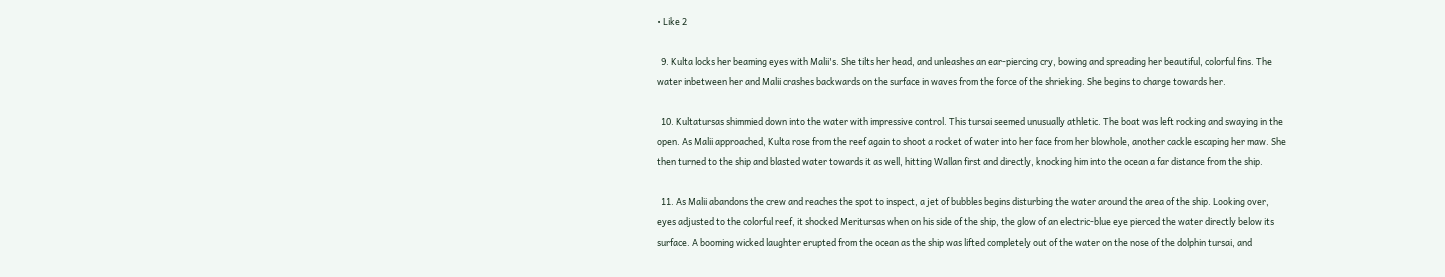• Like 2

  9. Kulta locks her beaming eyes with Malii's. She tilts her head, and unleashes an ear-piercing cry, bowing and spreading her beautiful, colorful fins. The water inbetween her and Malii crashes backwards on the surface in waves from the force of the shrieking. She begins to charge towards her.

  10. Kultatursas shimmied down into the water with impressive control. This tursai seemed unusually athletic. The boat was left rocking and swaying in the open. As Malii approached, Kulta rose from the reef again to shoot a rocket of water into her face from her blowhole, another cackle escaping her maw. She then turned to the ship and blasted water towards it as well, hitting Wallan first and directly, knocking him into the ocean a far distance from the ship.

  11. As Malii abandons the crew and reaches the spot to inspect, a jet of bubbles begins disturbing the water around the area of the ship. Looking over, eyes adjusted to the colorful reef, it shocked Meritursas when on his side of the ship, the glow of an electric-blue eye pierced the water directly below its surface. A booming wicked laughter erupted from the ocean as the ship was lifted completely out of the water on the nose of the dolphin tursai, and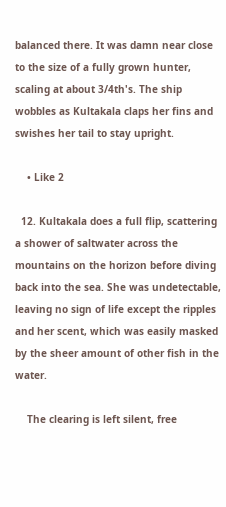balanced there. It was damn near close to the size of a fully grown hunter, scaling at about 3/4th's. The ship wobbles as Kultakala claps her fins and swishes her tail to stay upright.

    • Like 2

  12. Kultakala does a full flip, scattering a shower of saltwater across the mountains on the horizon before diving back into the sea. She was undetectable, leaving no sign of life except the ripples and her scent, which was easily masked by the sheer amount of other fish in the water.

    The clearing is left silent, free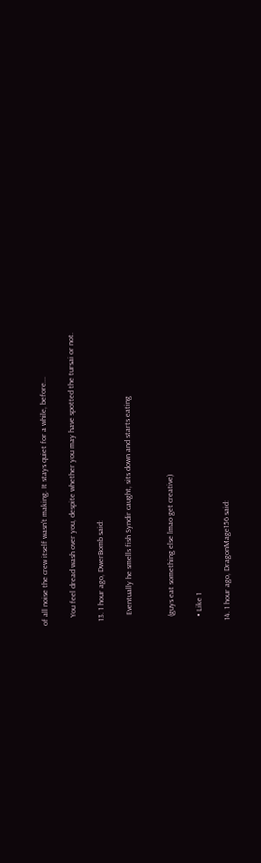of all noise the crew itself wasn't making. It stays quiet for a while, before...

    You feel dread wash over you, despite whether you may have spotted the tursai or not.

  13. 1 hour ago, DwerBomb said:

     Eventually he smells fish Syndir caught, sits down and starts eating


    (guys eat something else lmao get creative)

    • Like 1

  14. 1 hour ago, DragonMage156 said: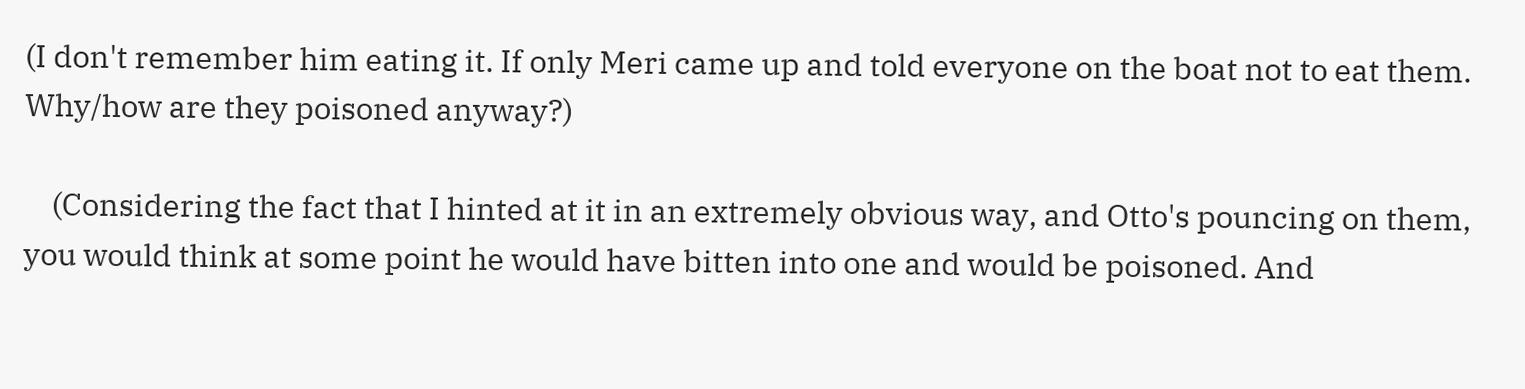(I don't remember him eating it. If only Meri came up and told everyone on the boat not to eat them. Why/how are they poisoned anyway?)

    (Considering the fact that I hinted at it in an extremely obvious way, and Otto's pouncing on them, you would think at some point he would have bitten into one and would be poisoned. And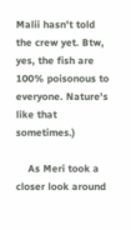Malii hasn't told the crew yet. Btw, yes, the fish are 100% poisonous to everyone. Nature's like that sometimes.)

    As Meri took a closer look around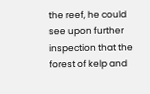the reef, he could see upon further inspection that the forest of kelp and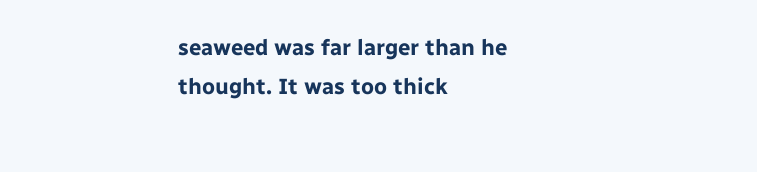seaweed was far larger than he thought. It was too thick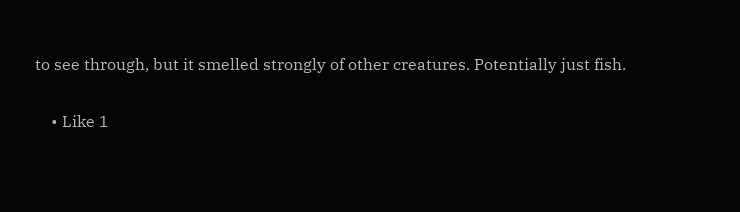to see through, but it smelled strongly of other creatures. Potentially just fish.

    • Like 1